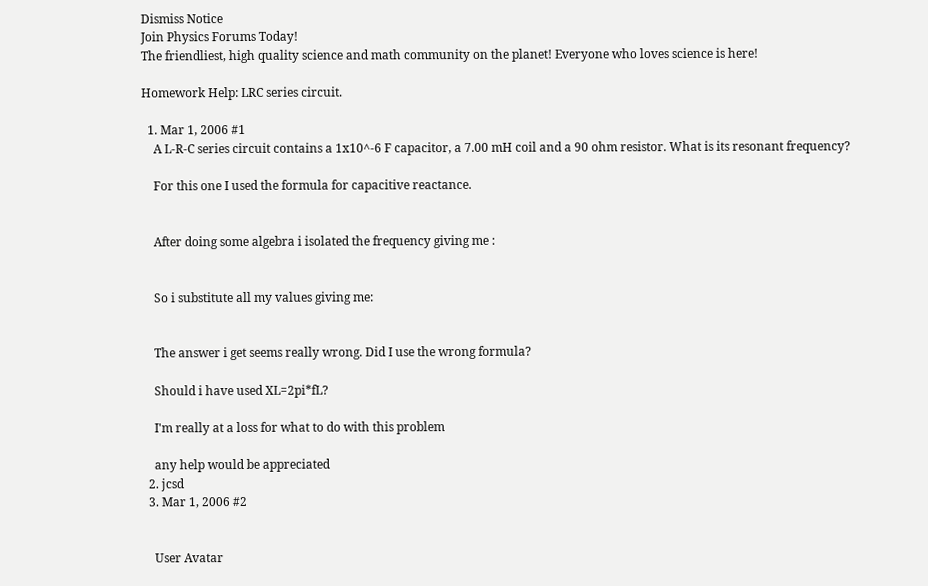Dismiss Notice
Join Physics Forums Today!
The friendliest, high quality science and math community on the planet! Everyone who loves science is here!

Homework Help: LRC series circuit.

  1. Mar 1, 2006 #1
    A L-R-C series circuit contains a 1x10^-6 F capacitor, a 7.00 mH coil and a 90 ohm resistor. What is its resonant frequency?

    For this one I used the formula for capacitive reactance.


    After doing some algebra i isolated the frequency giving me :


    So i substitute all my values giving me:


    The answer i get seems really wrong. Did I use the wrong formula?

    Should i have used XL=2pi*fL?

    I'm really at a loss for what to do with this problem

    any help would be appreciated
  2. jcsd
  3. Mar 1, 2006 #2


    User Avatar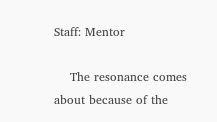Staff: Mentor

    The resonance comes about because of the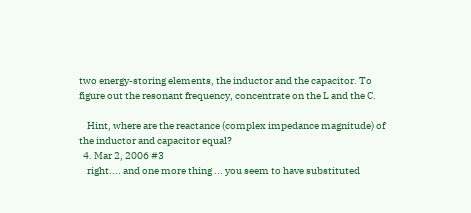two energy-storing elements, the inductor and the capacitor. To figure out the resonant frequency, concentrate on the L and the C.

    Hint, where are the reactance (complex impedance magnitude) of the inductor and capacitor equal?
  4. Mar 2, 2006 #3
    right.... and one more thing ... you seem to have substituted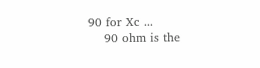90 for Xc ...
    90 ohm is the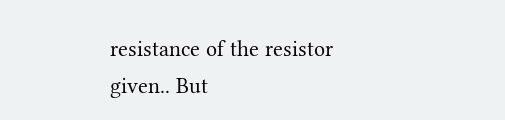resistance of the resistor given.. But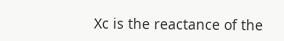Xc is the reactance of the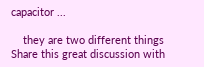capacitor ...

    they are two different things
Share this great discussion with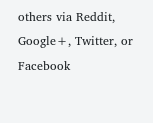others via Reddit, Google+, Twitter, or Facebook